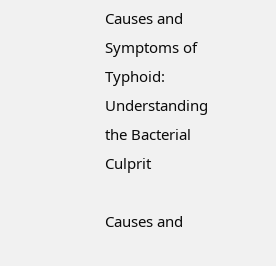Causes and Symptoms of Typhoid: Understanding the Bacterial Culprit

Causes and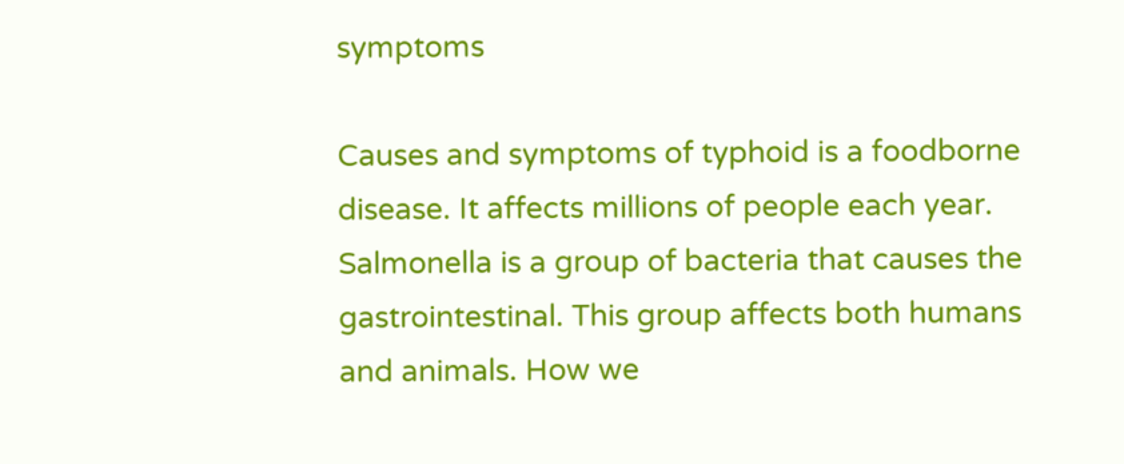symptoms

Causes and symptoms of typhoid is a foodborne disease. It affects millions of people each year. Salmonella is a group of bacteria that causes the gastrointestinal. This group affects both humans and animals. How we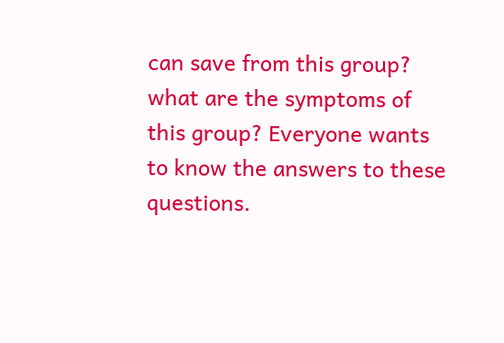can save from this group? what are the symptoms of this group? Everyone wants to know the answers to these questions.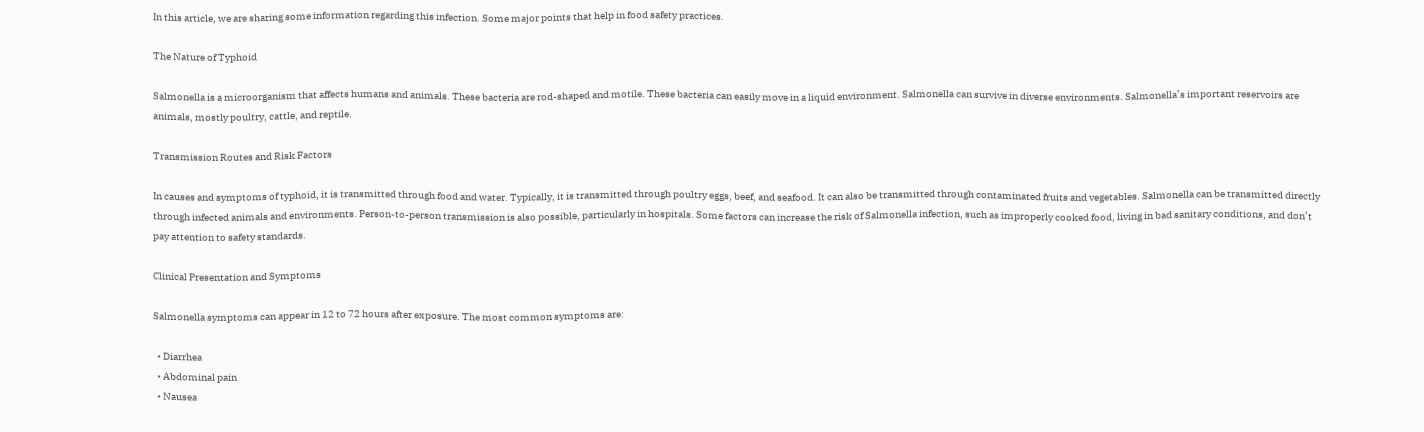In this article, we are sharing some information regarding this infection. Some major points that help in food safety practices.

The Nature of Typhoid

Salmonella is a microorganism that affects humans and animals. These bacteria are rod-shaped and motile. These bacteria can easily move in a liquid environment. Salmonella can survive in diverse environments. Salmonella’s important reservoirs are animals, mostly poultry, cattle, and reptile.

Transmission Routes and Risk Factors

In causes and symptoms of typhoid, it is transmitted through food and water. Typically, it is transmitted through poultry eggs, beef, and seafood. It can also be transmitted through contaminated fruits and vegetables. Salmonella can be transmitted directly through infected animals and environments. Person-to-person transmission is also possible, particularly in hospitals. Some factors can increase the risk of Salmonella infection, such as improperly cooked food, living in bad sanitary conditions, and don’t pay attention to safety standards.

Clinical Presentation and Symptoms

Salmonella symptoms can appear in 12 to 72 hours after exposure. The most common symptoms are:

  • Diarrhea
  • Abdominal pain
  • Nausea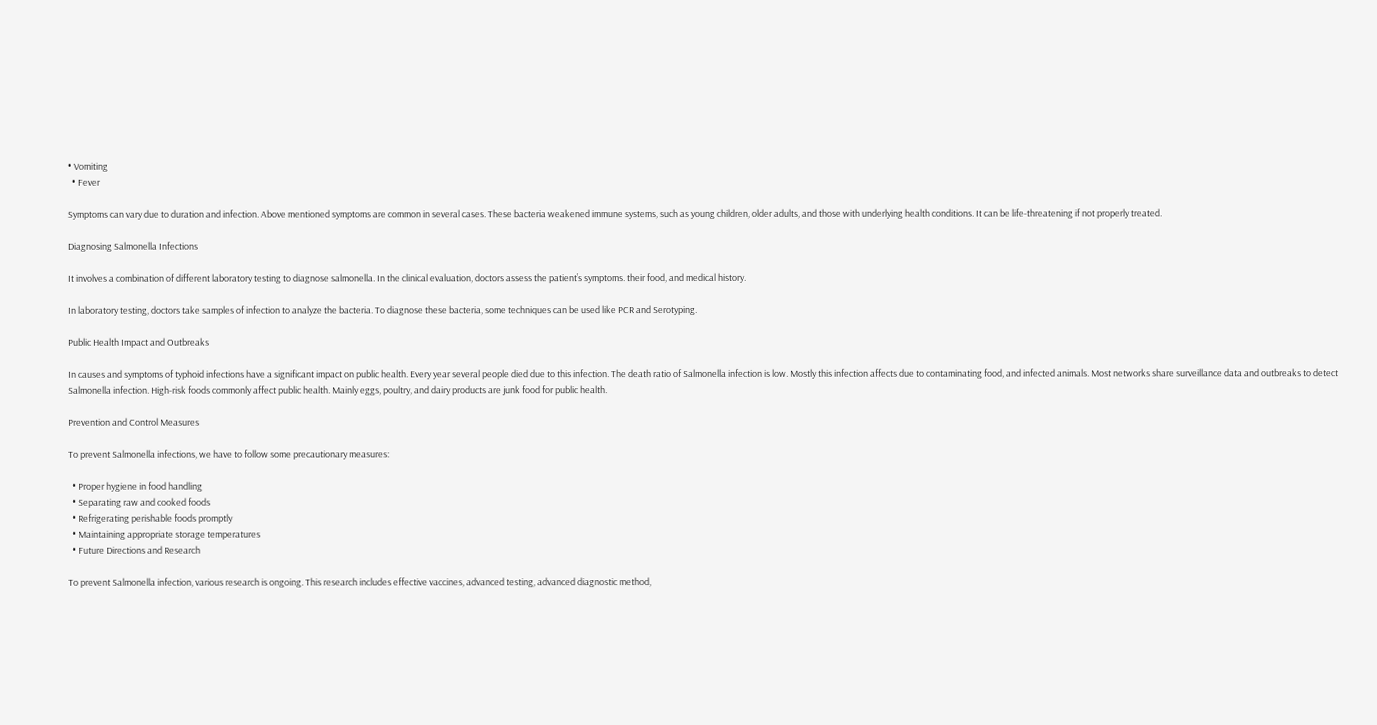• Vomiting
  • Fever

Symptoms can vary due to duration and infection. Above mentioned symptoms are common in several cases. These bacteria weakened immune systems, such as young children, older adults, and those with underlying health conditions. It can be life-threatening if not properly treated.

Diagnosing Salmonella Infections

It involves a combination of different laboratory testing to diagnose salmonella. In the clinical evaluation, doctors assess the patient’s symptoms. their food, and medical history.

In laboratory testing, doctors take samples of infection to analyze the bacteria. To diagnose these bacteria, some techniques can be used like PCR and Serotyping.

Public Health Impact and Outbreaks

In causes and symptoms of typhoid infections have a significant impact on public health. Every year several people died due to this infection. The death ratio of Salmonella infection is low. Mostly this infection affects due to contaminating food, and infected animals. Most networks share surveillance data and outbreaks to detect Salmonella infection. High-risk foods commonly affect public health. Mainly eggs, poultry, and dairy products are junk food for public health.

Prevention and Control Measures

To prevent Salmonella infections, we have to follow some precautionary measures:

  • Proper hygiene in food handling
  • Separating raw and cooked foods
  • Refrigerating perishable foods promptly
  • Maintaining appropriate storage temperatures
  • Future Directions and Research

To prevent Salmonella infection, various research is ongoing. This research includes effective vaccines, advanced testing, advanced diagnostic method,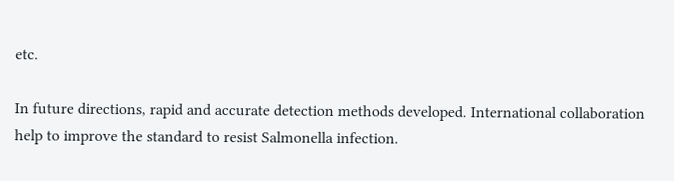etc.

In future directions, rapid and accurate detection methods developed. International collaboration help to improve the standard to resist Salmonella infection.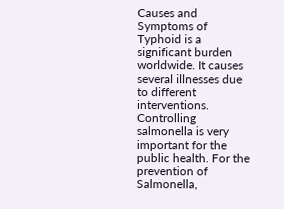Causes and Symptoms of Typhoid is a significant burden worldwide. It causes several illnesses due to different interventions. Controlling salmonella is very important for the public health. For the prevention of Salmonella,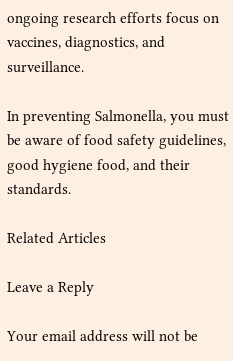ongoing research efforts focus on vaccines, diagnostics, and surveillance.

In preventing Salmonella, you must be aware of food safety guidelines, good hygiene food, and their standards.

Related Articles

Leave a Reply

Your email address will not be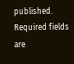published. Required fields are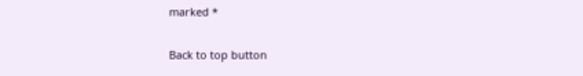marked *

Back to top button